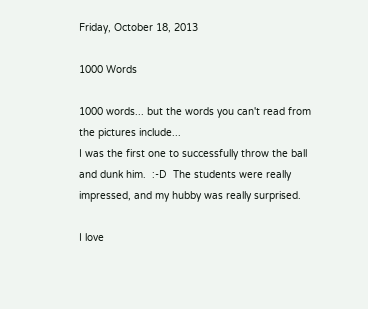Friday, October 18, 2013

1000 Words

1000 words... but the words you can't read from the pictures include...
I was the first one to successfully throw the ball and dunk him.  :-D  The students were really impressed, and my hubby was really surprised.

I love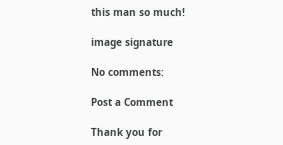this man so much!

image signature

No comments:

Post a Comment

Thank you for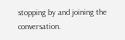stopping by and joining the conversation.